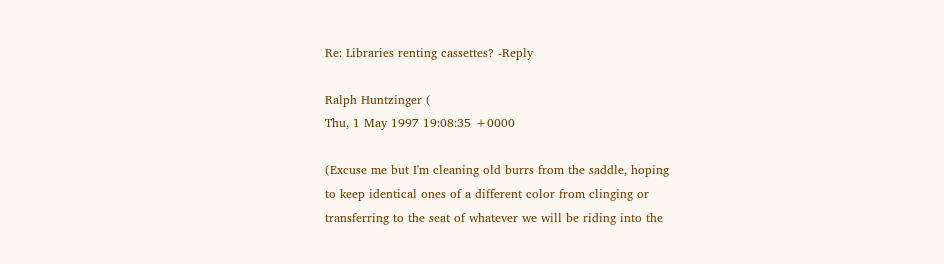Re: Libraries renting cassettes? -Reply

Ralph Huntzinger (
Thu, 1 May 1997 19:08:35 +0000

(Excuse me but I'm cleaning old burrs from the saddle, hoping
to keep identical ones of a different color from clinging or
transferring to the seat of whatever we will be riding into the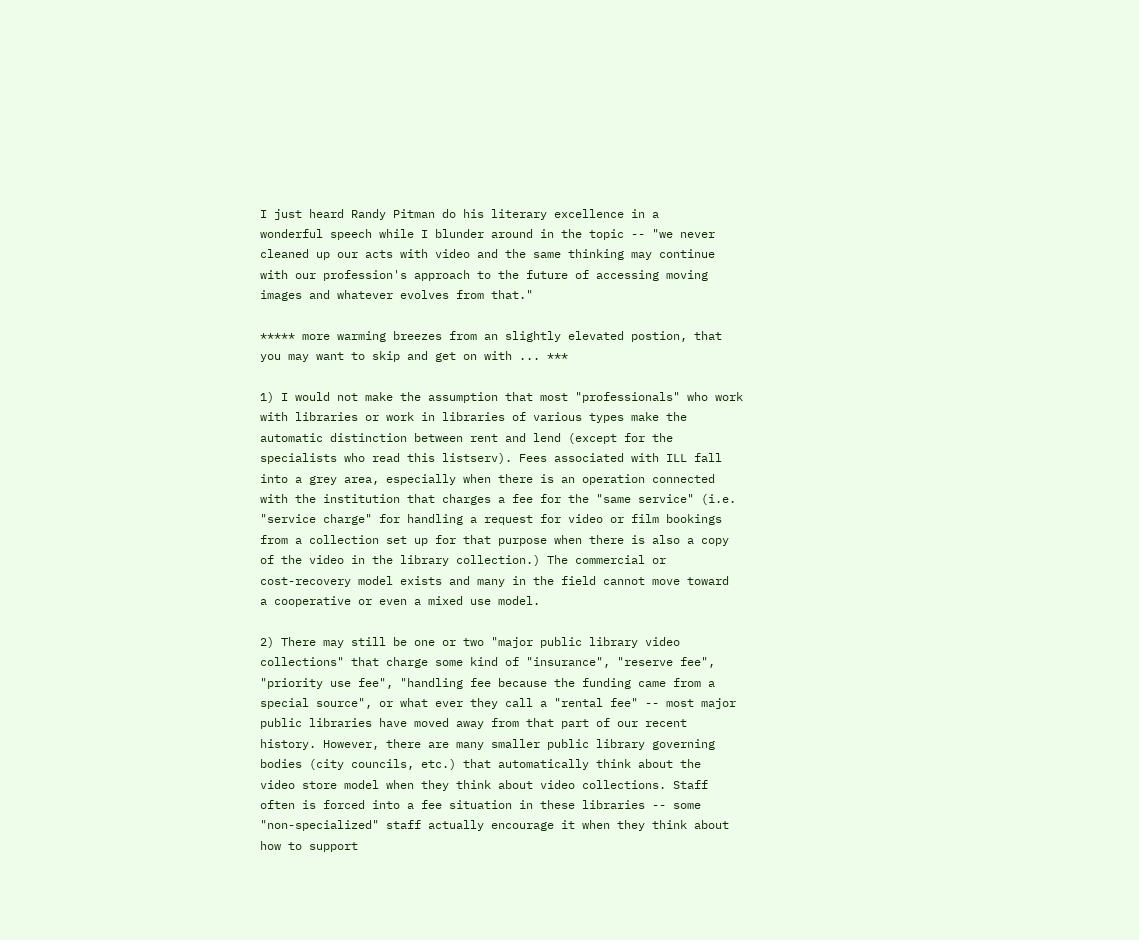I just heard Randy Pitman do his literary excellence in a
wonderful speech while I blunder around in the topic -- "we never
cleaned up our acts with video and the same thinking may continue
with our profession's approach to the future of accessing moving
images and whatever evolves from that."

***** more warming breezes from an slightly elevated postion, that
you may want to skip and get on with ... ***

1) I would not make the assumption that most "professionals" who work
with libraries or work in libraries of various types make the
automatic distinction between rent and lend (except for the
specialists who read this listserv). Fees associated with ILL fall
into a grey area, especially when there is an operation connected
with the institution that charges a fee for the "same service" (i.e.
"service charge" for handling a request for video or film bookings
from a collection set up for that purpose when there is also a copy
of the video in the library collection.) The commercial or
cost-recovery model exists and many in the field cannot move toward
a cooperative or even a mixed use model.

2) There may still be one or two "major public library video
collections" that charge some kind of "insurance", "reserve fee",
"priority use fee", "handling fee because the funding came from a
special source", or what ever they call a "rental fee" -- most major
public libraries have moved away from that part of our recent
history. However, there are many smaller public library governing
bodies (city councils, etc.) that automatically think about the
video store model when they think about video collections. Staff
often is forced into a fee situation in these libraries -- some
"non-specialized" staff actually encourage it when they think about
how to support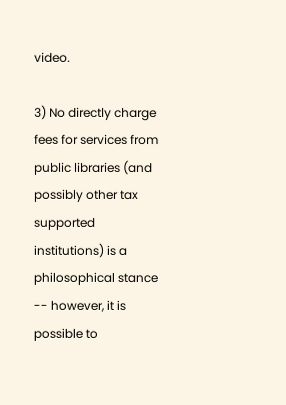video.

3) No directly charge fees for services from public libraries (and
possibly other tax supported institutions) is a philosophical stance
-- however, it is possible to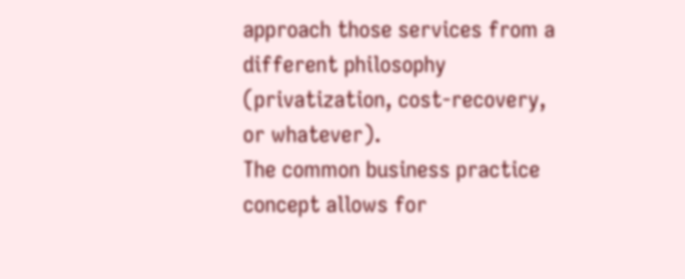approach those services from a
different philosophy (privatization, cost-recovery, or whatever).
The common business practice concept allows for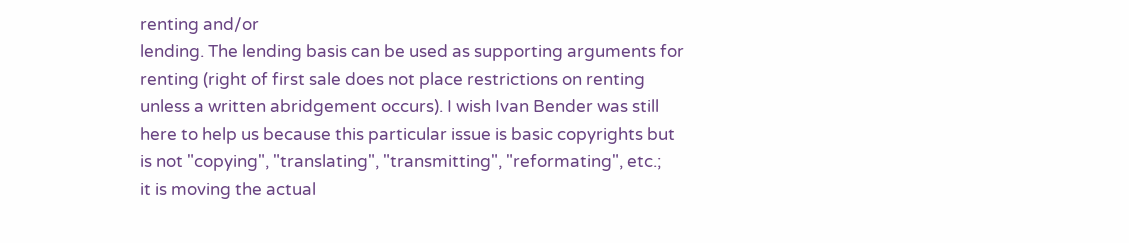renting and/or
lending. The lending basis can be used as supporting arguments for
renting (right of first sale does not place restrictions on renting
unless a written abridgement occurs). I wish Ivan Bender was still
here to help us because this particular issue is basic copyrights but
is not "copying", "translating", "transmitting", "reformating", etc.;
it is moving the actual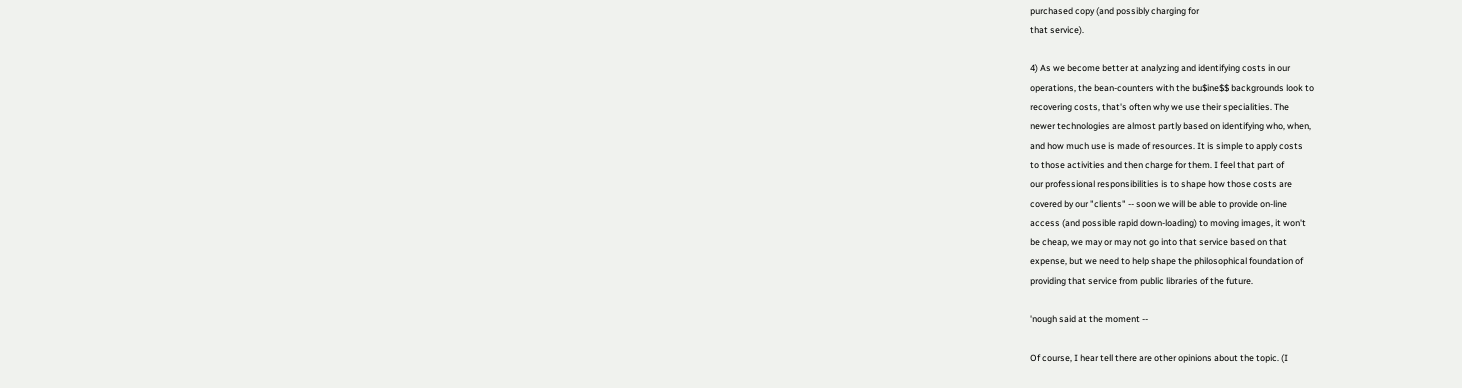purchased copy (and possibly charging for
that service).

4) As we become better at analyzing and identifying costs in our
operations, the bean-counters with the bu$ine$$ backgrounds look to
recovering costs, that's often why we use their specialities. The
newer technologies are almost partly based on identifying who, when,
and how much use is made of resources. It is simple to apply costs
to those activities and then charge for them. I feel that part of
our professional responsibilities is to shape how those costs are
covered by our "clients" -- soon we will be able to provide on-line
access (and possible rapid down-loading) to moving images, it won't
be cheap, we may or may not go into that service based on that
expense, but we need to help shape the philosophical foundation of
providing that service from public libraries of the future.

'nough said at the moment --

Of course, I hear tell there are other opinions about the topic. (I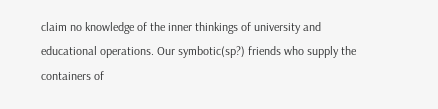claim no knowledge of the inner thinkings of university and
educational operations. Our symbotic(sp?) friends who supply the
containers of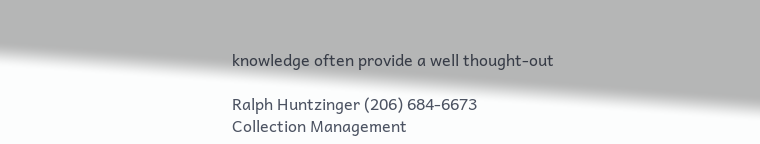knowledge often provide a well thought-out

Ralph Huntzinger (206) 684-6673
Collection Management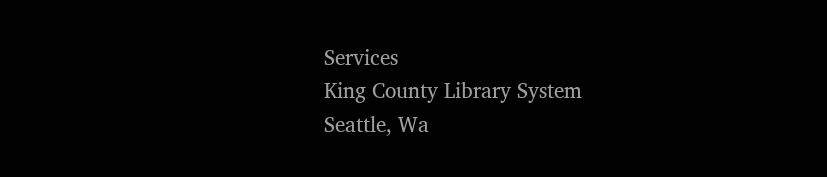Services
King County Library System
Seattle, Wa